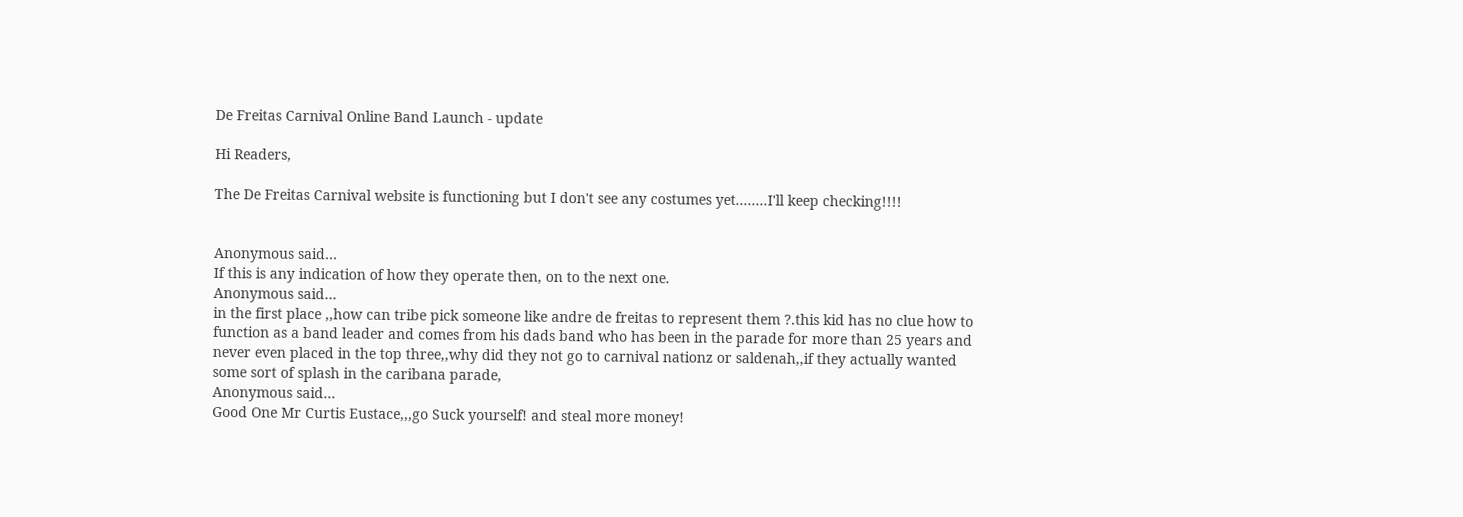De Freitas Carnival Online Band Launch - update

Hi Readers,

The De Freitas Carnival website is functioning but I don't see any costumes yet........I'll keep checking!!!!


Anonymous said…
If this is any indication of how they operate then, on to the next one.
Anonymous said…
in the first place ,,how can tribe pick someone like andre de freitas to represent them ?.this kid has no clue how to function as a band leader and comes from his dads band who has been in the parade for more than 25 years and never even placed in the top three,,why did they not go to carnival nationz or saldenah,,if they actually wanted some sort of splash in the caribana parade,
Anonymous said…
Good One Mr Curtis Eustace,,,go Suck yourself! and steal more money!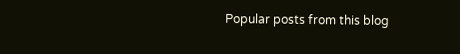Popular posts from this blog